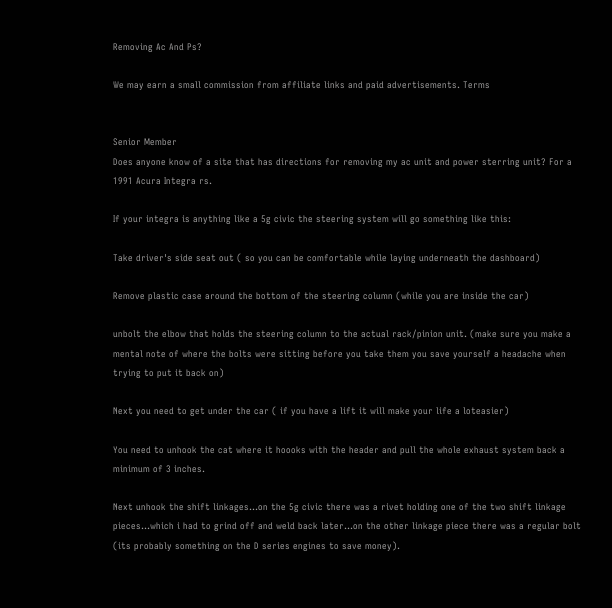Removing Ac And Ps?

We may earn a small commission from affiliate links and paid advertisements. Terms


Senior Member
Does anyone know of a site that has directions for removing my ac unit and power sterring unit? For a 1991 Acura Integra rs.

If your integra is anything like a 5g civic the steering system will go something like this:

Take driver's side seat out ( so you can be comfortable while laying underneath the dashboard)

Remove plastic case around the bottom of the steering column (while you are inside the car)

unbolt the elbow that holds the steering column to the actual rack/pinion unit. (make sure you make a mental note of where the bolts were sitting before you take them you save yourself a headache when trying to put it back on)

Next you need to get under the car ( if you have a lift it will make your life a loteasier)

You need to unhook the cat where it hoooks with the header and pull the whole exhaust system back a minimum of 3 inches.

Next unhook the shift linkages...on the 5g civic there was a rivet holding one of the two shift linkage pieces...which i had to grind off and weld back later...on the other linkage piece there was a regular bolt (its probably something on the D series engines to save money).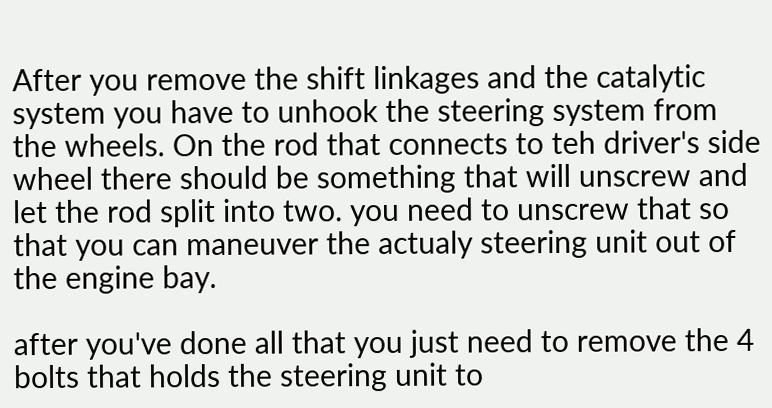After you remove the shift linkages and the catalytic system you have to unhook the steering system from the wheels. On the rod that connects to teh driver's side wheel there should be something that will unscrew and let the rod split into two. you need to unscrew that so that you can maneuver the actualy steering unit out of the engine bay.

after you've done all that you just need to remove the 4 bolts that holds the steering unit to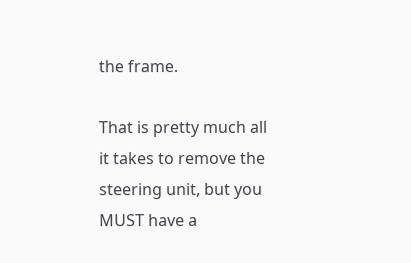the frame.

That is pretty much all it takes to remove the steering unit, but you MUST have a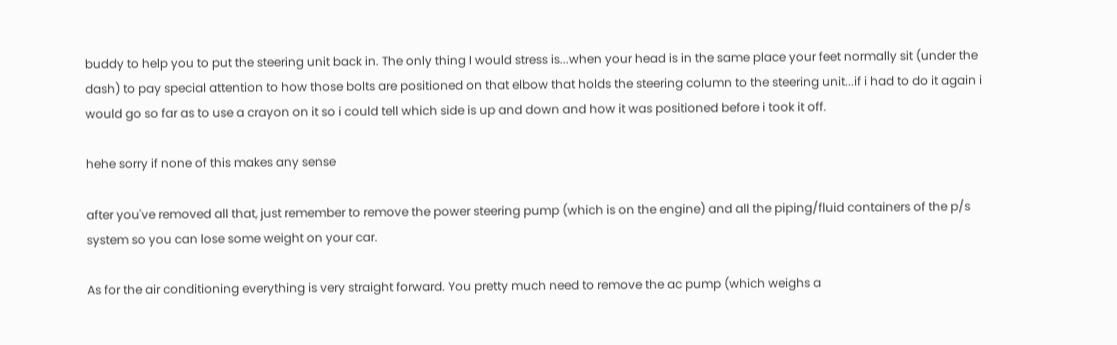buddy to help you to put the steering unit back in. The only thing I would stress is...when your head is in the same place your feet normally sit (under the dash) to pay special attention to how those bolts are positioned on that elbow that holds the steering column to the steering unit...if i had to do it again i would go so far as to use a crayon on it so i could tell which side is up and down and how it was positioned before i took it off.

hehe sorry if none of this makes any sense

after you've removed all that, just remember to remove the power steering pump (which is on the engine) and all the piping/fluid containers of the p/s system so you can lose some weight on your car.

As for the air conditioning everything is very straight forward. You pretty much need to remove the ac pump (which weighs a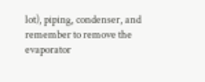lot), piping, condenser, and remember to remove the evaporator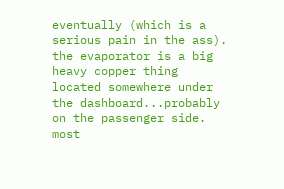eventually (which is a serious pain in the ass). the evaporator is a big heavy copper thing located somewhere under the dashboard...probably on the passenger side. most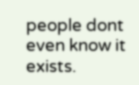people dont even know it exists.